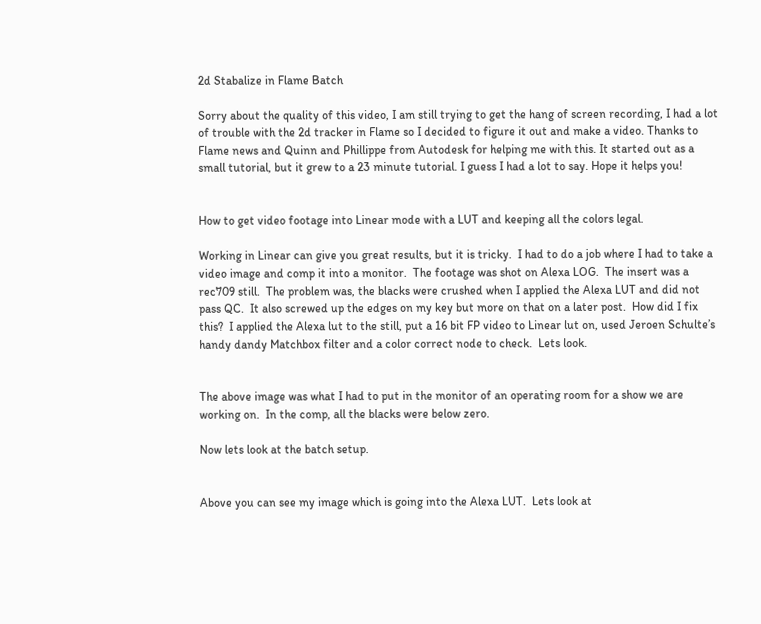2d Stabalize in Flame Batch

Sorry about the quality of this video, I am still trying to get the hang of screen recording, I had a lot of trouble with the 2d tracker in Flame so I decided to figure it out and make a video. Thanks to Flame news and Quinn and Phillippe from Autodesk for helping me with this. It started out as a small tutorial, but it grew to a 23 minute tutorial. I guess I had a lot to say. Hope it helps you!


How to get video footage into Linear mode with a LUT and keeping all the colors legal.

Working in Linear can give you great results, but it is tricky.  I had to do a job where I had to take a video image and comp it into a monitor.  The footage was shot on Alexa LOG.  The insert was a rec709 still.  The problem was, the blacks were crushed when I applied the Alexa LUT and did not pass QC.  It also screwed up the edges on my key but more on that on a later post.  How did I fix this?  I applied the Alexa lut to the still, put a 16 bit FP video to Linear lut on, used Jeroen Schulte’s handy dandy Matchbox filter and a color correct node to check.  Lets look.


The above image was what I had to put in the monitor of an operating room for a show we are working on.  In the comp, all the blacks were below zero.

Now lets look at the batch setup.


Above you can see my image which is going into the Alexa LUT.  Lets look at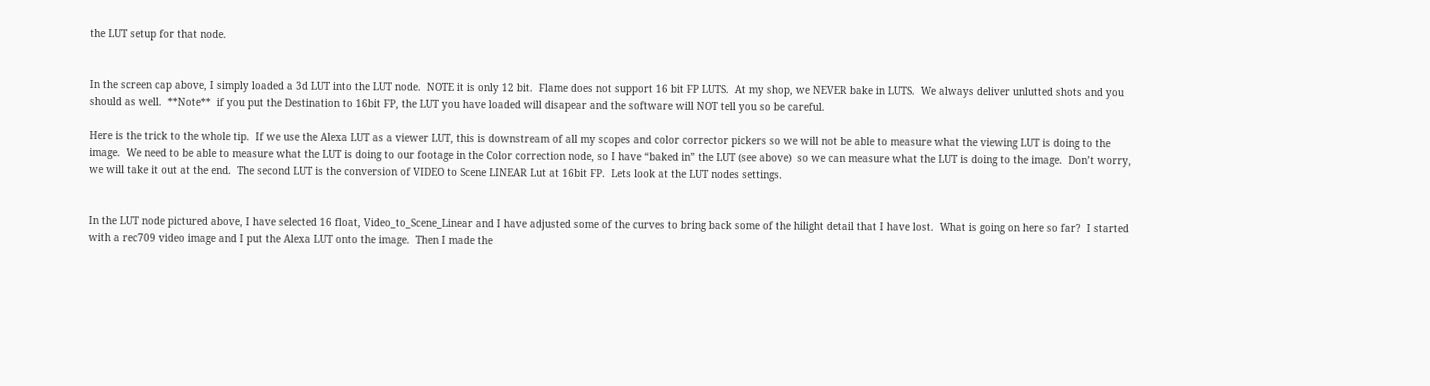the LUT setup for that node.


In the screen cap above, I simply loaded a 3d LUT into the LUT node.  NOTE it is only 12 bit.  Flame does not support 16 bit FP LUTS.  At my shop, we NEVER bake in LUTS.  We always deliver unlutted shots and you should as well.  **Note**  if you put the Destination to 16bit FP, the LUT you have loaded will disapear and the software will NOT tell you so be careful.

Here is the trick to the whole tip.  If we use the Alexa LUT as a viewer LUT, this is downstream of all my scopes and color corrector pickers so we will not be able to measure what the viewing LUT is doing to the image.  We need to be able to measure what the LUT is doing to our footage in the Color correction node, so I have “baked in” the LUT (see above)  so we can measure what the LUT is doing to the image.  Don’t worry, we will take it out at the end.  The second LUT is the conversion of VIDEO to Scene LINEAR Lut at 16bit FP.  Lets look at the LUT nodes settings.


In the LUT node pictured above, I have selected 16 float, Video_to_Scene_Linear and I have adjusted some of the curves to bring back some of the hilight detail that I have lost.  What is going on here so far?  I started with a rec709 video image and I put the Alexa LUT onto the image.  Then I made the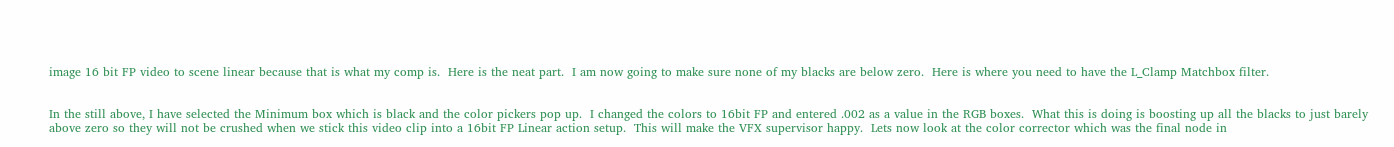image 16 bit FP video to scene linear because that is what my comp is.  Here is the neat part.  I am now going to make sure none of my blacks are below zero.  Here is where you need to have the L_Clamp Matchbox filter.


In the still above, I have selected the Minimum box which is black and the color pickers pop up.  I changed the colors to 16bit FP and entered .002 as a value in the RGB boxes.  What this is doing is boosting up all the blacks to just barely above zero so they will not be crushed when we stick this video clip into a 16bit FP Linear action setup.  This will make the VFX supervisor happy.  Lets now look at the color corrector which was the final node in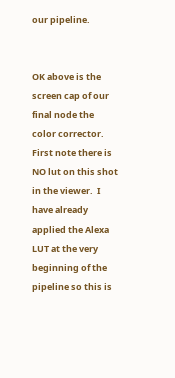our pipeline.


OK above is the screen cap of our final node the color corrector.  First note there is NO lut on this shot in the viewer.  I have already applied the Alexa LUT at the very beginning of the pipeline so this is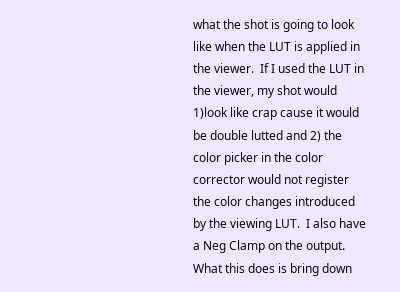what the shot is going to look like when the LUT is applied in the viewer.  If I used the LUT in the viewer, my shot would 1)look like crap cause it would be double lutted and 2) the color picker in the color corrector would not register the color changes introduced by the viewing LUT.  I also have a Neg Clamp on the output.  What this does is bring down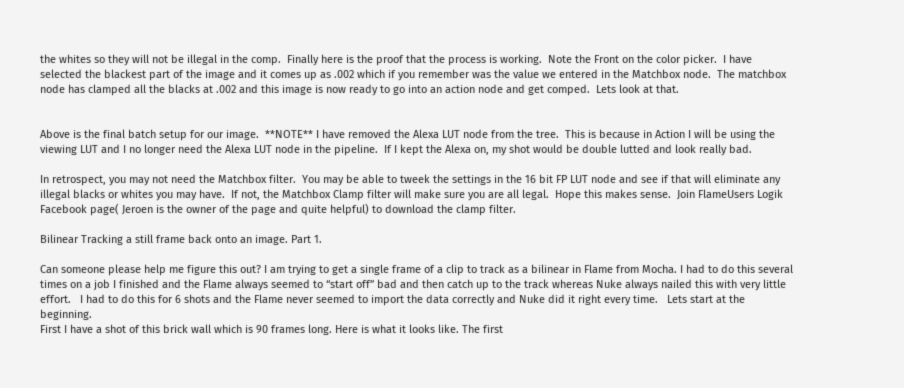the whites so they will not be illegal in the comp.  Finally here is the proof that the process is working.  Note the Front on the color picker.  I have selected the blackest part of the image and it comes up as .002 which if you remember was the value we entered in the Matchbox node.  The matchbox node has clamped all the blacks at .002 and this image is now ready to go into an action node and get comped.  Lets look at that.


Above is the final batch setup for our image.  **NOTE** I have removed the Alexa LUT node from the tree.  This is because in Action I will be using the viewing LUT and I no longer need the Alexa LUT node in the pipeline.  If I kept the Alexa on, my shot would be double lutted and look really bad.

In retrospect, you may not need the Matchbox filter.  You may be able to tweek the settings in the 16 bit FP LUT node and see if that will eliminate any illegal blacks or whites you may have.  If not, the Matchbox Clamp filter will make sure you are all legal.  Hope this makes sense.  Join FlameUsers Logik Facebook page( Jeroen is the owner of the page and quite helpful) to download the clamp filter.

Bilinear Tracking a still frame back onto an image. Part 1.

Can someone please help me figure this out? I am trying to get a single frame of a clip to track as a bilinear in Flame from Mocha. I had to do this several times on a job I finished and the Flame always seemed to “start off” bad and then catch up to the track whereas Nuke always nailed this with very little effort.   I had to do this for 6 shots and the Flame never seemed to import the data correctly and Nuke did it right every time.   Lets start at the beginning.
First I have a shot of this brick wall which is 90 frames long. Here is what it looks like. The first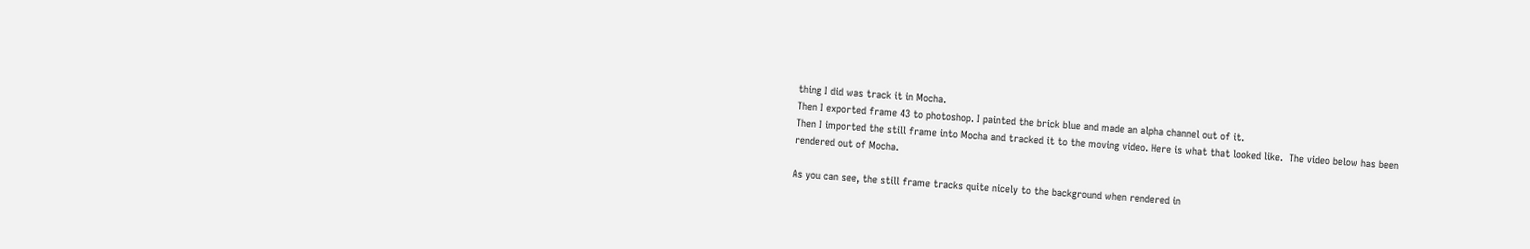thing I did was track it in Mocha.
Then I exported frame 43 to photoshop. I painted the brick blue and made an alpha channel out of it.
Then I imported the still frame into Mocha and tracked it to the moving video. Here is what that looked like.  The video below has been rendered out of Mocha.

As you can see, the still frame tracks quite nicely to the background when rendered in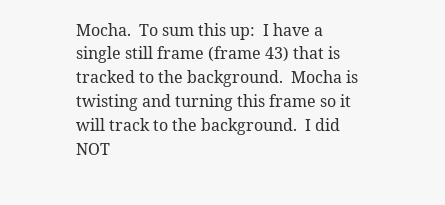Mocha.  To sum this up:  I have a single still frame (frame 43) that is tracked to the background.  Mocha is twisting and turning this frame so it will track to the background.  I did NOT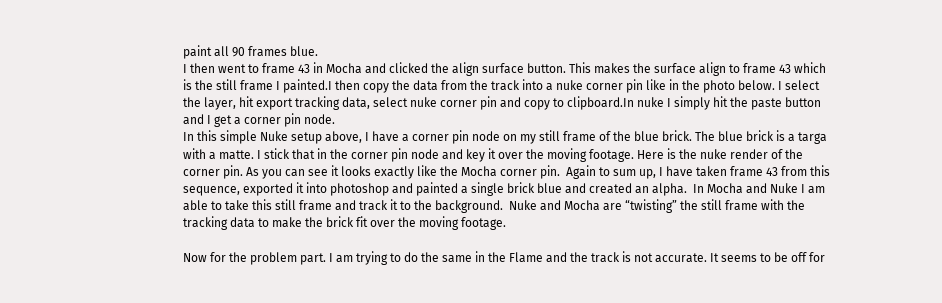paint all 90 frames blue.
I then went to frame 43 in Mocha and clicked the align surface button. This makes the surface align to frame 43 which is the still frame I painted.I then copy the data from the track into a nuke corner pin like in the photo below. I select the layer, hit export tracking data, select nuke corner pin and copy to clipboard.In nuke I simply hit the paste button and I get a corner pin node.
In this simple Nuke setup above, I have a corner pin node on my still frame of the blue brick. The blue brick is a targa with a matte. I stick that in the corner pin node and key it over the moving footage. Here is the nuke render of the corner pin. As you can see it looks exactly like the Mocha corner pin.  Again to sum up, I have taken frame 43 from this sequence, exported it into photoshop and painted a single brick blue and created an alpha.  In Mocha and Nuke I am able to take this still frame and track it to the background.  Nuke and Mocha are “twisting” the still frame with the tracking data to make the brick fit over the moving footage.

Now for the problem part. I am trying to do the same in the Flame and the track is not accurate. It seems to be off for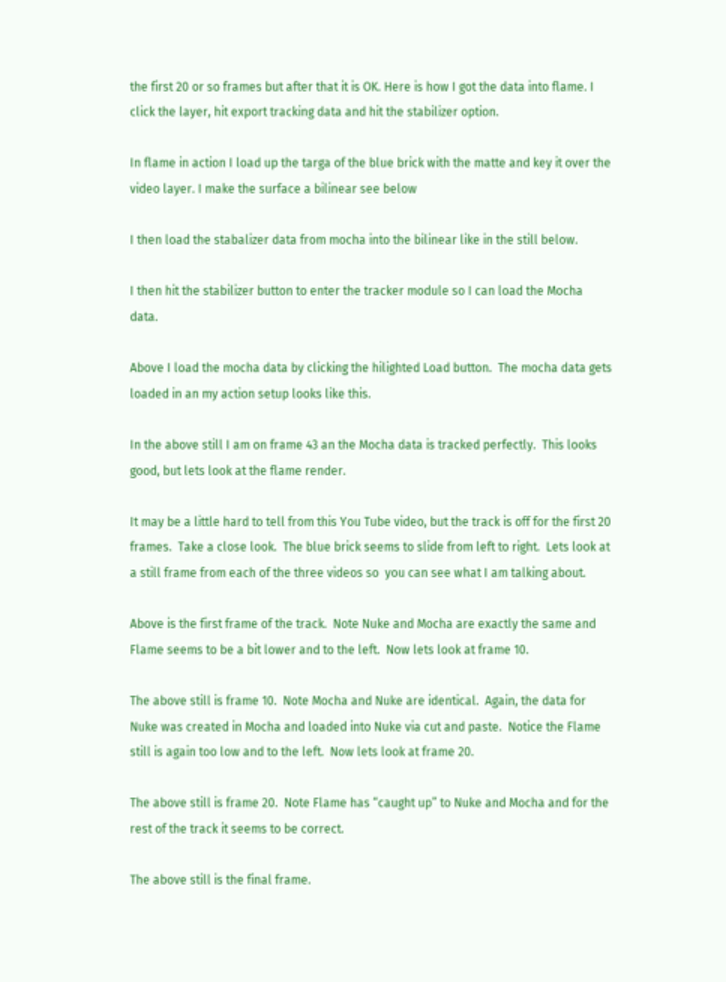the first 20 or so frames but after that it is OK. Here is how I got the data into flame. I click the layer, hit export tracking data and hit the stabilizer option.

In flame in action I load up the targa of the blue brick with the matte and key it over the video layer. I make the surface a bilinear see below

I then load the stabalizer data from mocha into the bilinear like in the still below.

I then hit the stabilizer button to enter the tracker module so I can load the Mocha data.

Above I load the mocha data by clicking the hilighted Load button.  The mocha data gets loaded in an my action setup looks like this.

In the above still I am on frame 43 an the Mocha data is tracked perfectly.  This looks good, but lets look at the flame render.

It may be a little hard to tell from this You Tube video, but the track is off for the first 20 frames.  Take a close look.  The blue brick seems to slide from left to right.  Lets look at a still frame from each of the three videos so  you can see what I am talking about.

Above is the first frame of the track.  Note Nuke and Mocha are exactly the same and Flame seems to be a bit lower and to the left.  Now lets look at frame 10.

The above still is frame 10.  Note Mocha and Nuke are identical.  Again, the data for Nuke was created in Mocha and loaded into Nuke via cut and paste.  Notice the Flame still is again too low and to the left.  Now lets look at frame 20.

The above still is frame 20.  Note Flame has “caught up” to Nuke and Mocha and for the rest of the track it seems to be correct.

The above still is the final frame.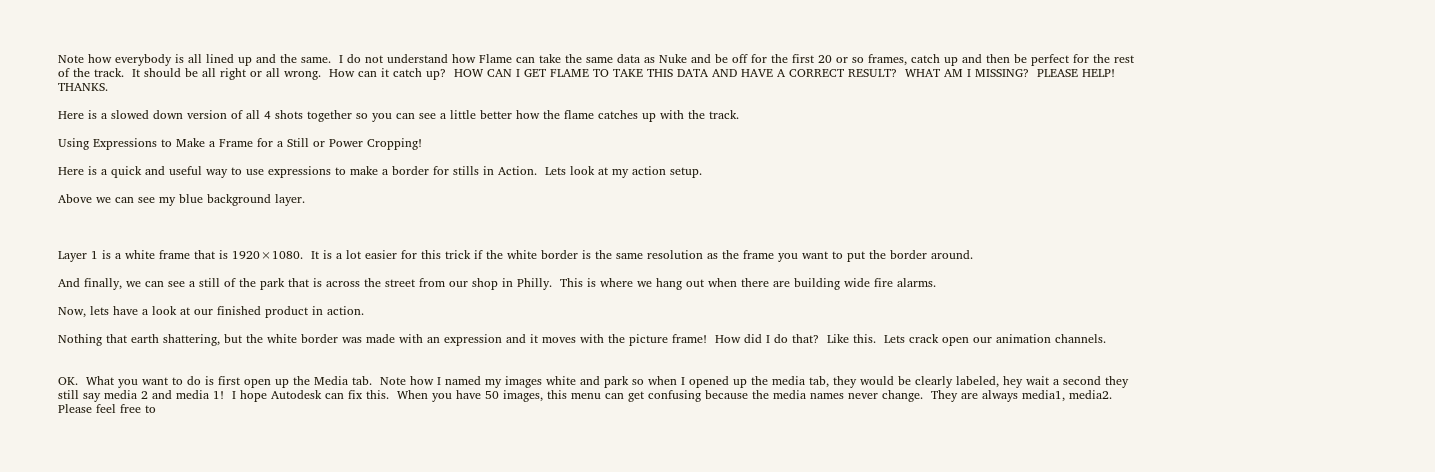Note how everybody is all lined up and the same.  I do not understand how Flame can take the same data as Nuke and be off for the first 20 or so frames, catch up and then be perfect for the rest of the track.  It should be all right or all wrong.  How can it catch up?  HOW CAN I GET FLAME TO TAKE THIS DATA AND HAVE A CORRECT RESULT?  WHAT AM I MISSING?  PLEASE HELP!  THANKS.

Here is a slowed down version of all 4 shots together so you can see a little better how the flame catches up with the track.

Using Expressions to Make a Frame for a Still or Power Cropping!

Here is a quick and useful way to use expressions to make a border for stills in Action.  Lets look at my action setup.

Above we can see my blue background layer.



Layer 1 is a white frame that is 1920×1080.  It is a lot easier for this trick if the white border is the same resolution as the frame you want to put the border around.

And finally, we can see a still of the park that is across the street from our shop in Philly.  This is where we hang out when there are building wide fire alarms.

Now, lets have a look at our finished product in action.

Nothing that earth shattering, but the white border was made with an expression and it moves with the picture frame!  How did I do that?  Like this.  Lets crack open our animation channels.


OK.  What you want to do is first open up the Media tab.  Note how I named my images white and park so when I opened up the media tab, they would be clearly labeled, hey wait a second they still say media 2 and media 1!  I hope Autodesk can fix this.  When you have 50 images, this menu can get confusing because the media names never change.  They are always media1, media2.  Please feel free to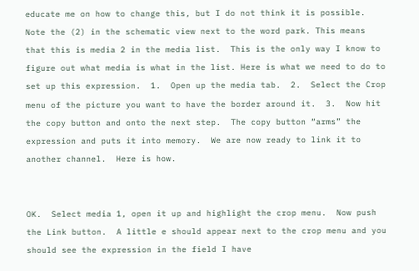educate me on how to change this, but I do not think it is possible.  Note the (2) in the schematic view next to the word park. This means that this is media 2 in the media list.  This is the only way I know to figure out what media is what in the list. Here is what we need to do to set up this expression.  1.  Open up the media tab.  2.  Select the Crop menu of the picture you want to have the border around it.  3.  Now hit the copy button and onto the next step.  The copy button “arms” the expression and puts it into memory.  We are now ready to link it to another channel.  Here is how.


OK.  Select media 1, open it up and highlight the crop menu.  Now push the Link button.  A little e should appear next to the crop menu and you should see the expression in the field I have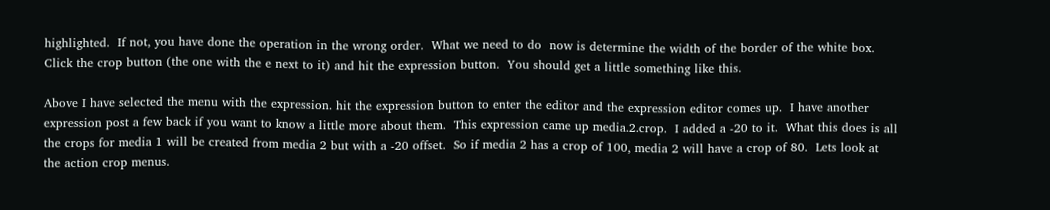highlighted.  If not, you have done the operation in the wrong order.  What we need to do  now is determine the width of the border of the white box.  Click the crop button (the one with the e next to it) and hit the expression button.  You should get a little something like this.

Above I have selected the menu with the expression. hit the expression button to enter the editor and the expression editor comes up.  I have another expression post a few back if you want to know a little more about them.  This expression came up media.2.crop.  I added a -20 to it.  What this does is all the crops for media 1 will be created from media 2 but with a -20 offset.  So if media 2 has a crop of 100, media 2 will have a crop of 80.  Lets look at the action crop menus.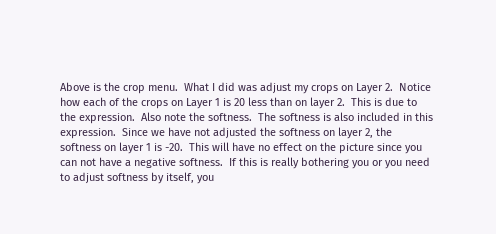Above is the crop menu.  What I did was adjust my crops on Layer 2.  Notice how each of the crops on Layer 1 is 20 less than on layer 2.  This is due to the expression.  Also note the softness.  The softness is also included in this expression.  Since we have not adjusted the softness on layer 2, the softness on layer 1 is -20.  This will have no effect on the picture since you can not have a negative softness.  If this is really bothering you or you need to adjust softness by itself, you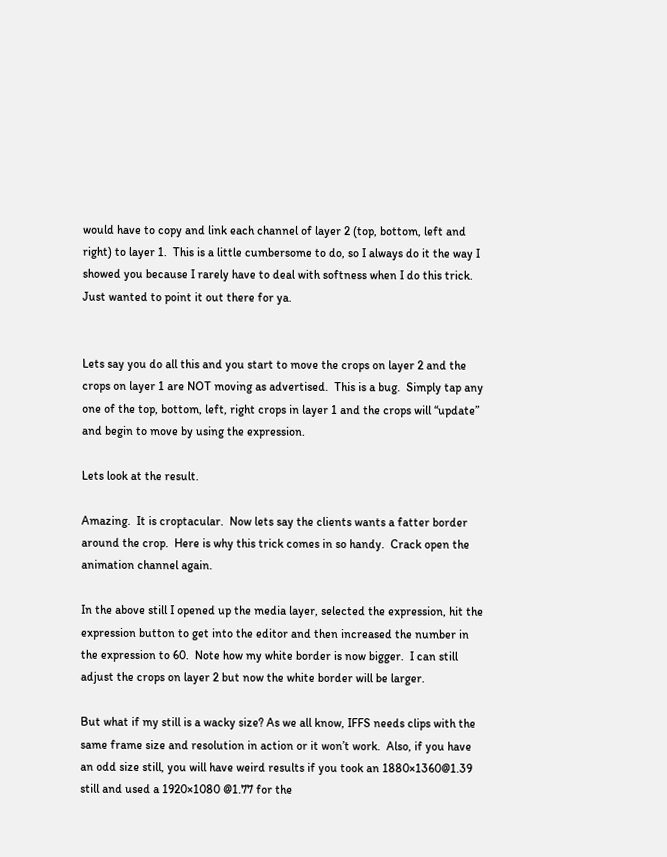would have to copy and link each channel of layer 2 (top, bottom, left and right) to layer 1.  This is a little cumbersome to do, so I always do it the way I showed you because I rarely have to deal with softness when I do this trick.   Just wanted to point it out there for ya.


Lets say you do all this and you start to move the crops on layer 2 and the crops on layer 1 are NOT moving as advertised.  This is a bug.  Simply tap any one of the top, bottom, left, right crops in layer 1 and the crops will “update” and begin to move by using the expression.

Lets look at the result.

Amazing.  It is croptacular.  Now lets say the clients wants a fatter border around the crop.  Here is why this trick comes in so handy.  Crack open the animation channel again.

In the above still I opened up the media layer, selected the expression, hit the expression button to get into the editor and then increased the number in the expression to 60.  Note how my white border is now bigger.  I can still adjust the crops on layer 2 but now the white border will be larger.

But what if my still is a wacky size? As we all know, IFFS needs clips with the same frame size and resolution in action or it won’t work.  Also, if you have an odd size still, you will have weird results if you took an 1880×1360@1.39 still and used a 1920×1080 @1.77 for the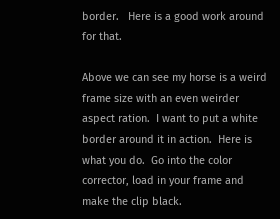border.   Here is a good work around for that.

Above we can see my horse is a weird frame size with an even weirder aspect ration.  I want to put a white border around it in action.  Here is what you do.  Go into the color corrector, load in your frame and make the clip black.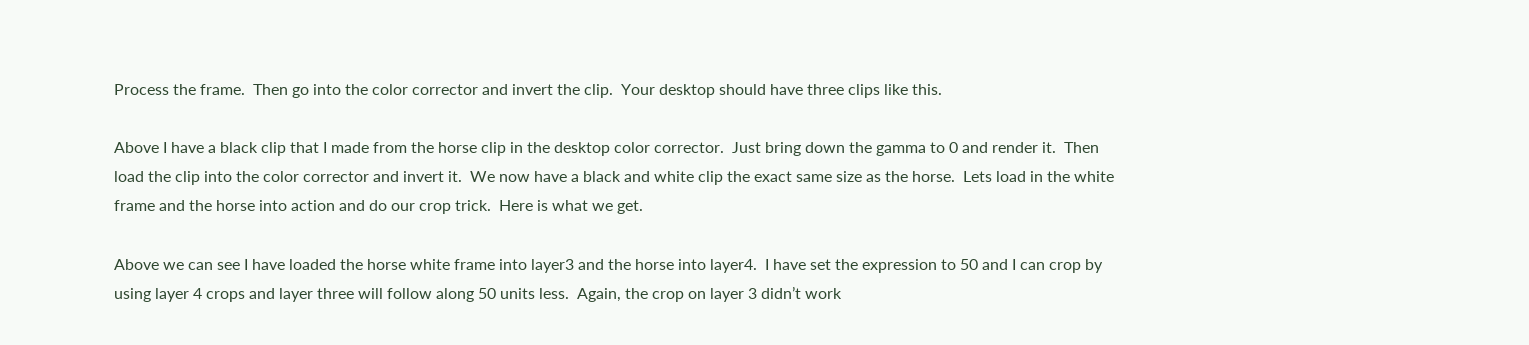Process the frame.  Then go into the color corrector and invert the clip.  Your desktop should have three clips like this.

Above I have a black clip that I made from the horse clip in the desktop color corrector.  Just bring down the gamma to 0 and render it.  Then load the clip into the color corrector and invert it.  We now have a black and white clip the exact same size as the horse.  Lets load in the white frame and the horse into action and do our crop trick.  Here is what we get.

Above we can see I have loaded the horse white frame into layer3 and the horse into layer4.  I have set the expression to 50 and I can crop by using layer 4 crops and layer three will follow along 50 units less.  Again, the crop on layer 3 didn’t work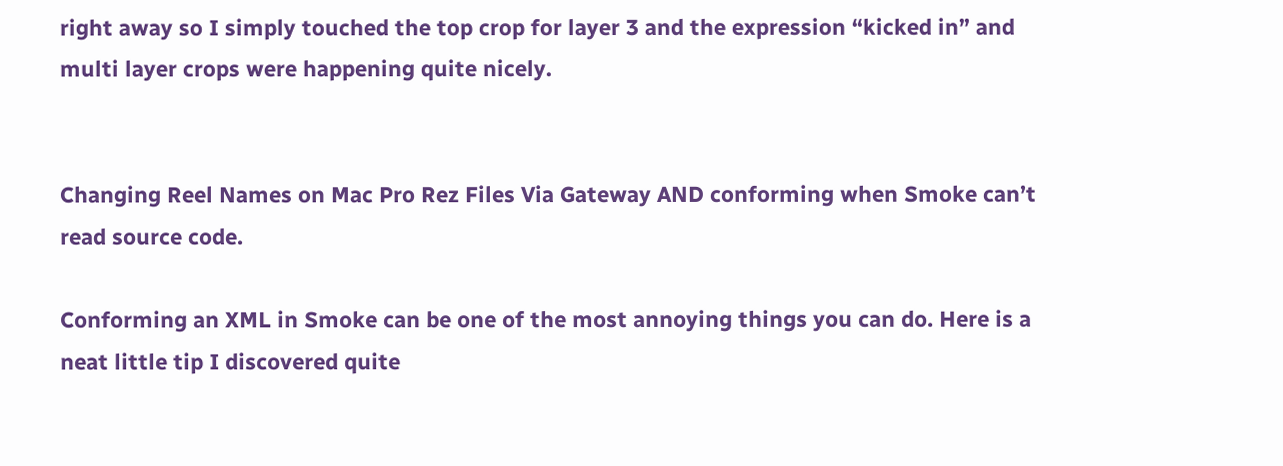right away so I simply touched the top crop for layer 3 and the expression “kicked in” and multi layer crops were happening quite nicely.


Changing Reel Names on Mac Pro Rez Files Via Gateway AND conforming when Smoke can’t read source code.

Conforming an XML in Smoke can be one of the most annoying things you can do. Here is a neat little tip I discovered quite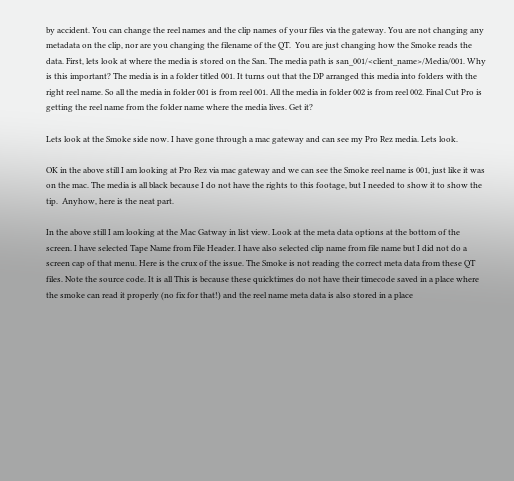by accident. You can change the reel names and the clip names of your files via the gateway. You are not changing any metadata on the clip, nor are you changing the filename of the QT.  You are just changing how the Smoke reads the data. First, lets look at where the media is stored on the San. The media path is san_001/<client_name>/Media/001. Why is this important? The media is in a folder titled 001. It turns out that the DP arranged this media into folders with the right reel name. So all the media in folder 001 is from reel 001. All the media in folder 002 is from reel 002. Final Cut Pro is getting the reel name from the folder name where the media lives. Get it?

Lets look at the Smoke side now. I have gone through a mac gateway and can see my Pro Rez media. Lets look.

OK in the above still I am looking at Pro Rez via mac gateway and we can see the Smoke reel name is 001, just like it was on the mac. The media is all black because I do not have the rights to this footage, but I needed to show it to show the tip.  Anyhow, here is the neat part.

In the above still I am looking at the Mac Gatway in list view. Look at the meta data options at the bottom of the screen. I have selected Tape Name from File Header. I have also selected clip name from file name but I did not do a screen cap of that menu. Here is the crux of the issue. The Smoke is not reading the correct meta data from these QT files. Note the source code. It is all This is because these quicktimes do not have their timecode saved in a place where the smoke can read it properly (no fix for that!) and the reel name meta data is also stored in a place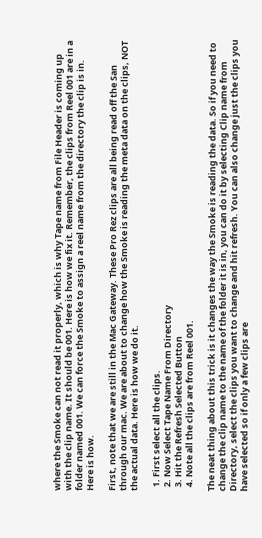where the Smoke can not read it properly, which is why Tape name from File Header is coming up with the clip name. It should be 001. Here is how we fix it. Remember, the clips from Reel 001 are in a folder named 001. We can force the Smoke to assign a reel name from the directory the clip is in. Here is how.

First, note that we are still in the Mac Gateway. These Pro Rez clips are all being read off the San through our mac. We are about to change how the Smoke is reading the meta data on the clips, NOT the actual data. Here is how we do it.

  1. First select all the clips.
  2. Now Select Tape Name From Directory
  3. Hit the Refresh Selected Button
  4. Note all the clips are from Reel 001.

The neat thing about this trick is it changes the way the Smoke is reading the data. So if you need to change the clip name to the name of the folder it is in, you can do it by selecting Clip name from Directory, select the clips you want to change and hit refresh. You can also change just the clips you have selected so if only a few clips are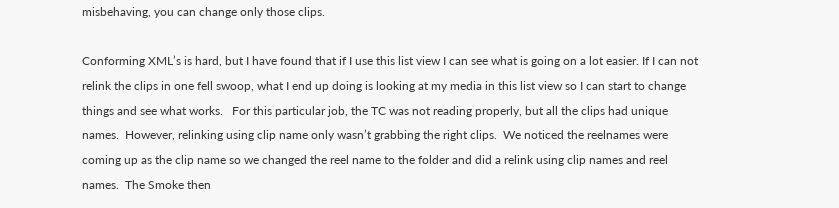misbehaving, you can change only those clips.

Conforming XML’s is hard, but I have found that if I use this list view I can see what is going on a lot easier. If I can not relink the clips in one fell swoop, what I end up doing is looking at my media in this list view so I can start to change things and see what works.   For this particular job, the TC was not reading properly, but all the clips had unique names.  However, relinking using clip name only wasn’t grabbing the right clips.  We noticed the reelnames were coming up as the clip name so we changed the reel name to the folder and did a relink using clip names and reel names.  The Smoke then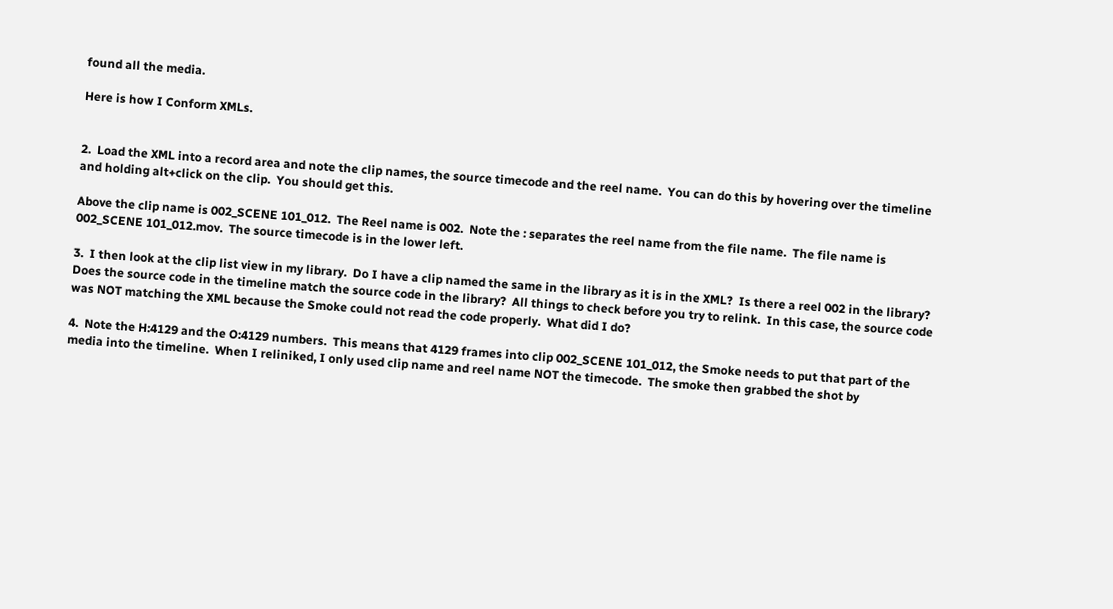found all the media.

Here is how I Conform XMLs.


2.  Load the XML into a record area and note the clip names, the source timecode and the reel name.  You can do this by hovering over the timeline and holding alt+click on the clip.  You should get this.

Above the clip name is 002_SCENE 101_012.  The Reel name is 002.  Note the : separates the reel name from the file name.  The file name is 002_SCENE 101_012.mov.  The source timecode is in the lower left.

3.  I then look at the clip list view in my library.  Do I have a clip named the same in the library as it is in the XML?  Is there a reel 002 in the library?  Does the source code in the timeline match the source code in the library?  All things to check before you try to relink.  In this case, the source code was NOT matching the XML because the Smoke could not read the code properly.  What did I do?

4.  Note the H:4129 and the O:4129 numbers.  This means that 4129 frames into clip 002_SCENE 101_012, the Smoke needs to put that part of the media into the timeline.  When I reliniked, I only used clip name and reel name NOT the timecode.  The smoke then grabbed the shot by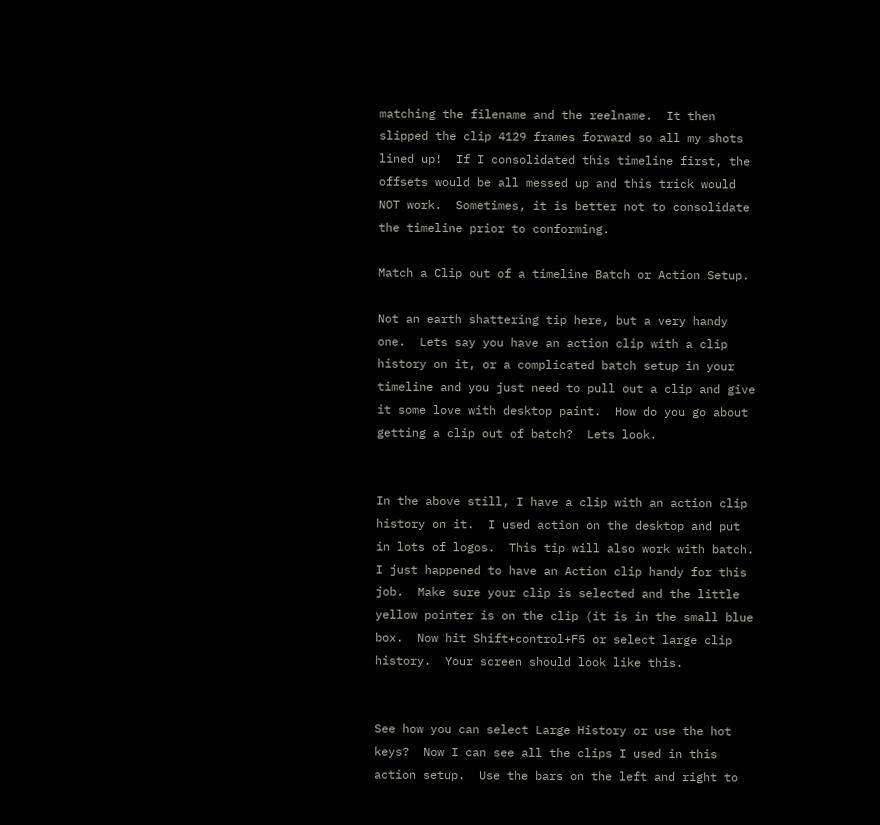matching the filename and the reelname.  It then slipped the clip 4129 frames forward so all my shots lined up!  If I consolidated this timeline first, the offsets would be all messed up and this trick would NOT work.  Sometimes, it is better not to consolidate the timeline prior to conforming.

Match a Clip out of a timeline Batch or Action Setup.

Not an earth shattering tip here, but a very handy one.  Lets say you have an action clip with a clip history on it, or a complicated batch setup in your timeline and you just need to pull out a clip and give it some love with desktop paint.  How do you go about getting a clip out of batch?  Lets look.


In the above still, I have a clip with an action clip history on it.  I used action on the desktop and put in lots of logos.  This tip will also work with batch.  I just happened to have an Action clip handy for this job.  Make sure your clip is selected and the little yellow pointer is on the clip (it is in the small blue box.  Now hit Shift+control+F5 or select large clip history.  Your screen should look like this.


See how you can select Large History or use the hot keys?  Now I can see all the clips I used in this action setup.  Use the bars on the left and right to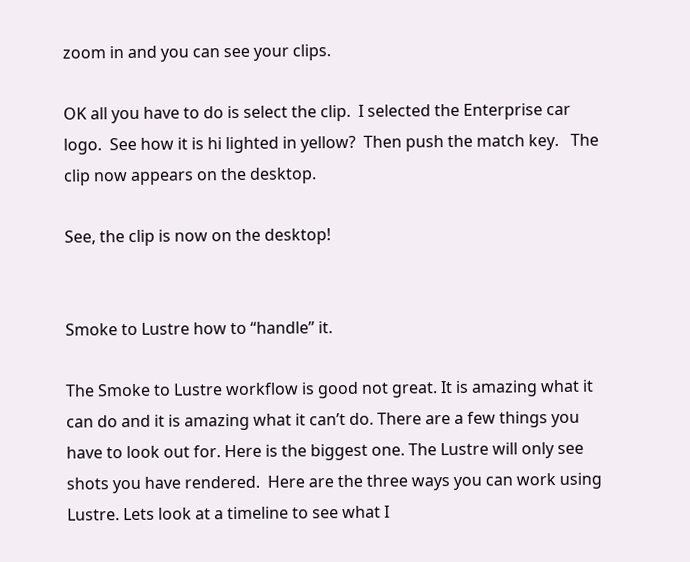zoom in and you can see your clips.

OK all you have to do is select the clip.  I selected the Enterprise car logo.  See how it is hi lighted in yellow?  Then push the match key.   The clip now appears on the desktop.

See, the clip is now on the desktop!


Smoke to Lustre how to “handle” it.

The Smoke to Lustre workflow is good not great. It is amazing what it can do and it is amazing what it can’t do. There are a few things you have to look out for. Here is the biggest one. The Lustre will only see shots you have rendered.  Here are the three ways you can work using Lustre. Lets look at a timeline to see what I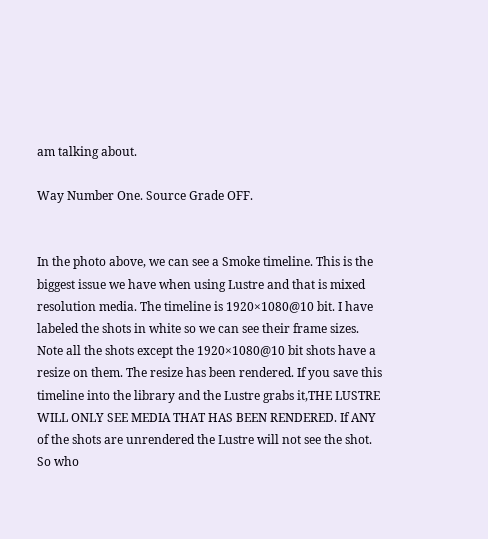am talking about.

Way Number One. Source Grade OFF.


In the photo above, we can see a Smoke timeline. This is the biggest issue we have when using Lustre and that is mixed resolution media. The timeline is 1920×1080@10 bit. I have labeled the shots in white so we can see their frame sizes. Note all the shots except the 1920×1080@10 bit shots have a resize on them. The resize has been rendered. If you save this timeline into the library and the Lustre grabs it,THE LUSTRE WILL ONLY SEE MEDIA THAT HAS BEEN RENDERED. If ANY of the shots are unrendered the Lustre will not see the shot. So who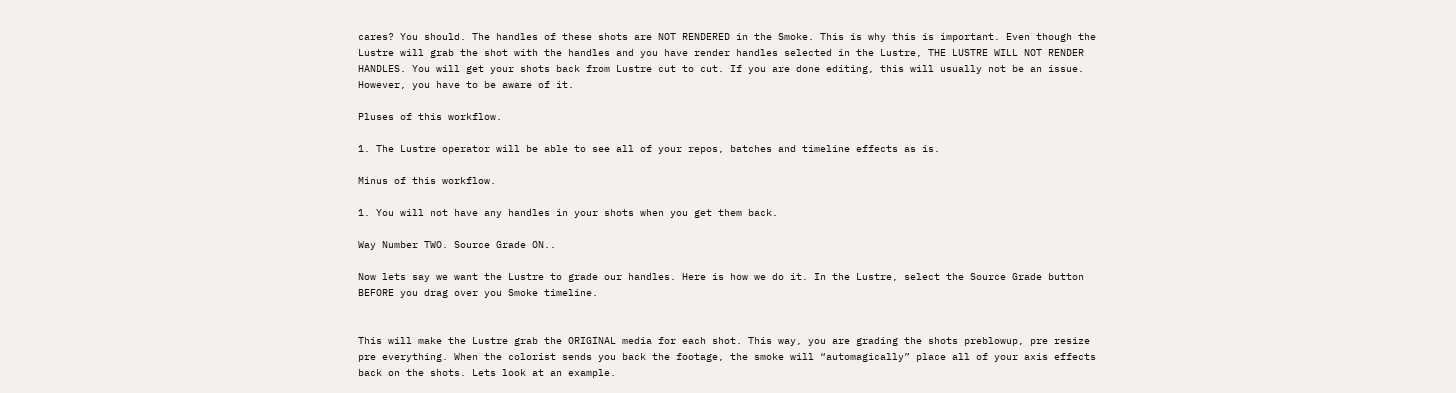cares? You should. The handles of these shots are NOT RENDERED in the Smoke. This is why this is important. Even though the Lustre will grab the shot with the handles and you have render handles selected in the Lustre, THE LUSTRE WILL NOT RENDER HANDLES. You will get your shots back from Lustre cut to cut. If you are done editing, this will usually not be an issue. However, you have to be aware of it.

Pluses of this workflow.

1. The Lustre operator will be able to see all of your repos, batches and timeline effects as is.

Minus of this workflow.

1. You will not have any handles in your shots when you get them back.

Way Number TWO. Source Grade ON..

Now lets say we want the Lustre to grade our handles. Here is how we do it. In the Lustre, select the Source Grade button BEFORE you drag over you Smoke timeline.


This will make the Lustre grab the ORIGINAL media for each shot. This way, you are grading the shots preblowup, pre resize pre everything. When the colorist sends you back the footage, the smoke will “automagically” place all of your axis effects back on the shots. Lets look at an example.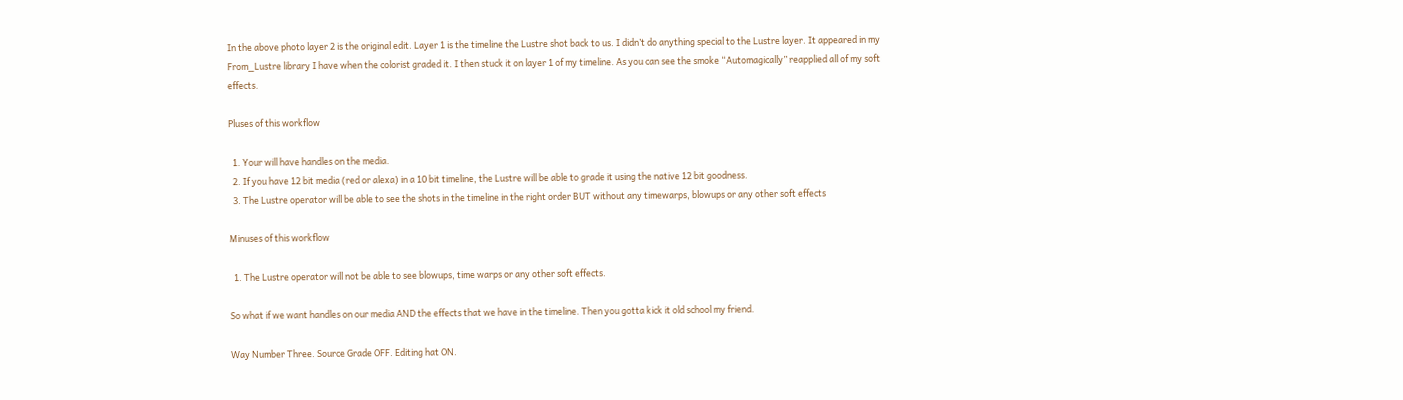In the above photo layer 2 is the original edit. Layer 1 is the timeline the Lustre shot back to us. I didn’t do anything special to the Lustre layer. It appeared in my From_Lustre library I have when the colorist graded it. I then stuck it on layer 1 of my timeline. As you can see the smoke “Automagically” reapplied all of my soft effects.

Pluses of this workflow

  1. Your will have handles on the media.
  2. If you have 12 bit media (red or alexa) in a 10 bit timeline, the Lustre will be able to grade it using the native 12 bit goodness.
  3. The Lustre operator will be able to see the shots in the timeline in the right order BUT without any timewarps, blowups or any other soft effects

Minuses of this workflow

  1. The Lustre operator will not be able to see blowups, time warps or any other soft effects.

So what if we want handles on our media AND the effects that we have in the timeline. Then you gotta kick it old school my friend.

Way Number Three. Source Grade OFF. Editing hat ON.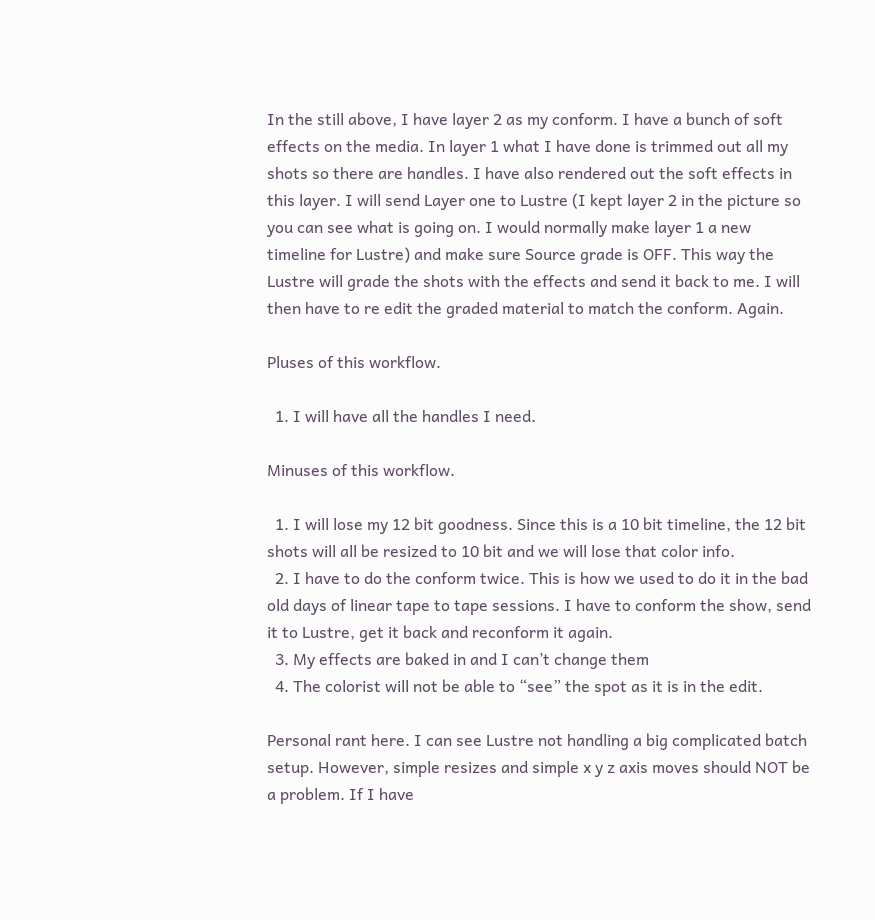In the still above, I have layer 2 as my conform. I have a bunch of soft effects on the media. In layer 1 what I have done is trimmed out all my shots so there are handles. I have also rendered out the soft effects in this layer. I will send Layer one to Lustre (I kept layer 2 in the picture so you can see what is going on. I would normally make layer 1 a new timeline for Lustre) and make sure Source grade is OFF. This way the Lustre will grade the shots with the effects and send it back to me. I will then have to re edit the graded material to match the conform. Again.

Pluses of this workflow.

  1. I will have all the handles I need.

Minuses of this workflow.

  1. I will lose my 12 bit goodness. Since this is a 10 bit timeline, the 12 bit shots will all be resized to 10 bit and we will lose that color info.
  2. I have to do the conform twice. This is how we used to do it in the bad old days of linear tape to tape sessions. I have to conform the show, send it to Lustre, get it back and reconform it again.
  3. My effects are baked in and I can’t change them
  4. The colorist will not be able to “see” the spot as it is in the edit.

Personal rant here. I can see Lustre not handling a big complicated batch setup. However, simple resizes and simple x y z axis moves should NOT be a problem. If I have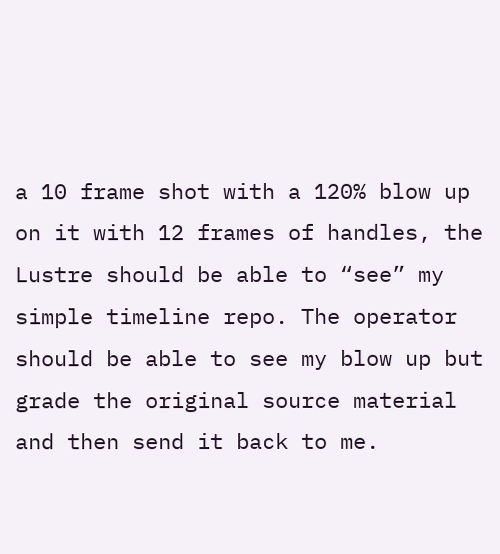a 10 frame shot with a 120% blow up on it with 12 frames of handles, the Lustre should be able to “see” my simple timeline repo. The operator should be able to see my blow up but grade the original source material and then send it back to me.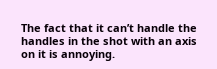The fact that it can’t handle the handles in the shot with an axis on it is annoying.